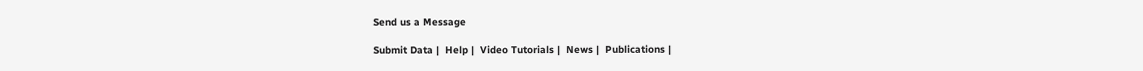Send us a Message

Submit Data |  Help |  Video Tutorials |  News |  Publications |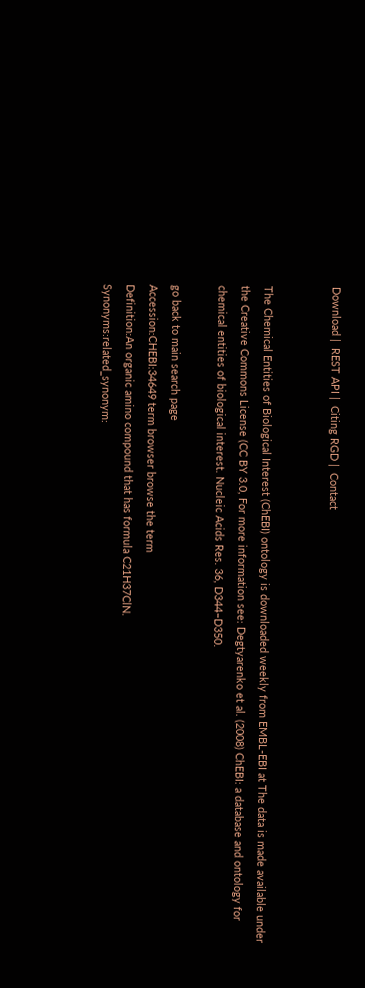Download |  REST API |  Citing RGD |  Contact


The Chemical Entities of Biological Interest (ChEBI) ontology is downloaded weekly from EMBL-EBI at The data is made available under the Creative Commons License (CC BY 3.0, For more information see: Degtyarenko et al. (2008) ChEBI: a database and ontology for chemical entities of biological interest. Nucleic Acids Res. 36, D344–D350.

go back to main search page
Accession:CHEBI:34649 term browser browse the term
Definition:An organic amino compound that has formula C21H37ClN.
Synonyms:related_synonym: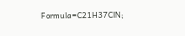Formula=C21H37ClN;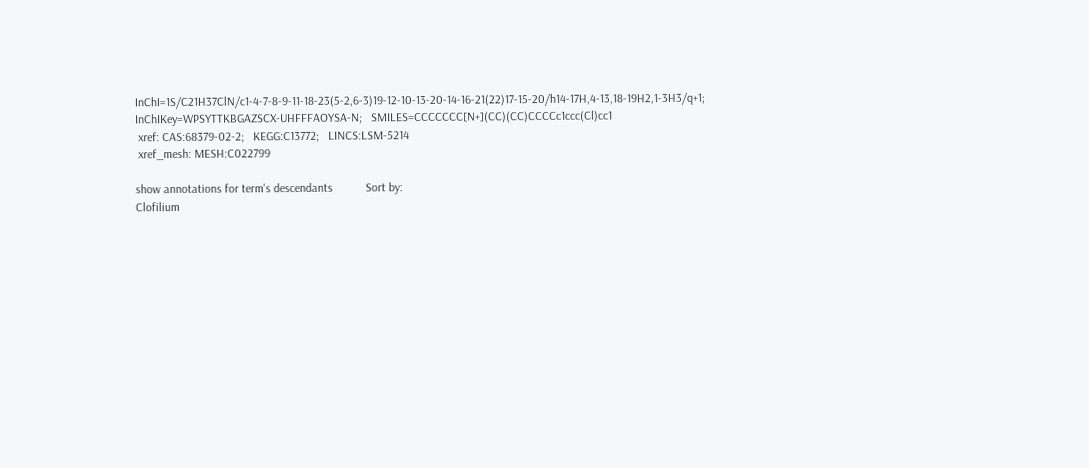InChI=1S/C21H37ClN/c1-4-7-8-9-11-18-23(5-2,6-3)19-12-10-13-20-14-16-21(22)17-15-20/h14-17H,4-13,18-19H2,1-3H3/q+1;   InChIKey=WPSYTTKBGAZSCX-UHFFFAOYSA-N;   SMILES=CCCCCCC[N+](CC)(CC)CCCCc1ccc(Cl)cc1
 xref: CAS:68379-02-2;   KEGG:C13772;   LINCS:LSM-5214
 xref_mesh: MESH:C022799

show annotations for term's descendants           Sort by:
Clofilium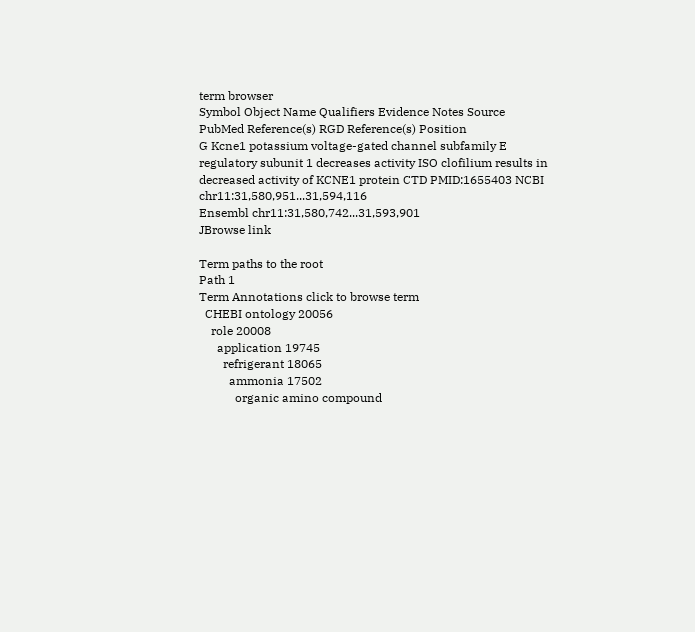term browser
Symbol Object Name Qualifiers Evidence Notes Source PubMed Reference(s) RGD Reference(s) Position
G Kcne1 potassium voltage-gated channel subfamily E regulatory subunit 1 decreases activity ISO clofilium results in decreased activity of KCNE1 protein CTD PMID:1655403 NCBI chr11:31,580,951...31,594,116
Ensembl chr11:31,580,742...31,593,901
JBrowse link

Term paths to the root
Path 1
Term Annotations click to browse term
  CHEBI ontology 20056
    role 20008
      application 19745
        refrigerant 18065
          ammonia 17502
            organic amino compound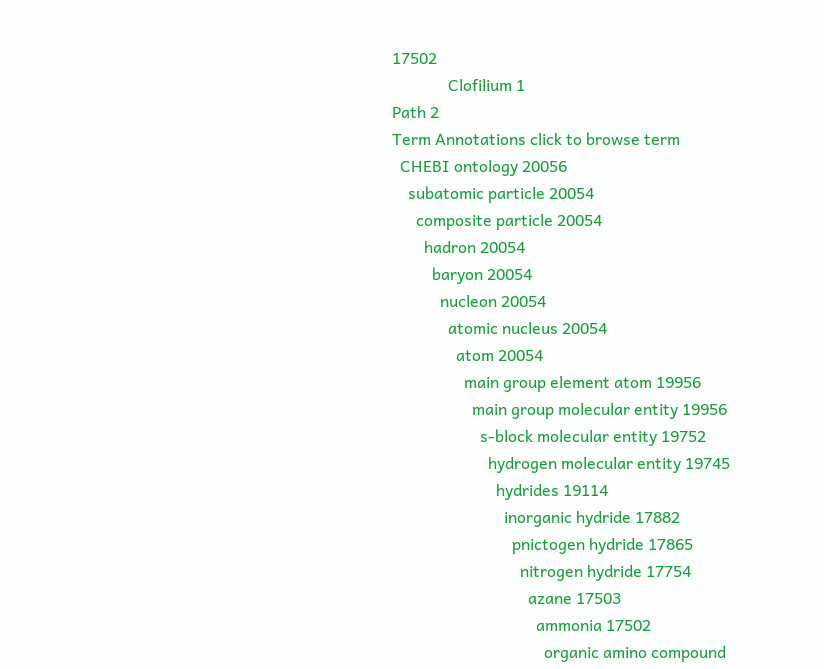17502
              Clofilium 1
Path 2
Term Annotations click to browse term
  CHEBI ontology 20056
    subatomic particle 20054
      composite particle 20054
        hadron 20054
          baryon 20054
            nucleon 20054
              atomic nucleus 20054
                atom 20054
                  main group element atom 19956
                    main group molecular entity 19956
                      s-block molecular entity 19752
                        hydrogen molecular entity 19745
                          hydrides 19114
                            inorganic hydride 17882
                              pnictogen hydride 17865
                                nitrogen hydride 17754
                                  azane 17503
                                    ammonia 17502
                                      organic amino compound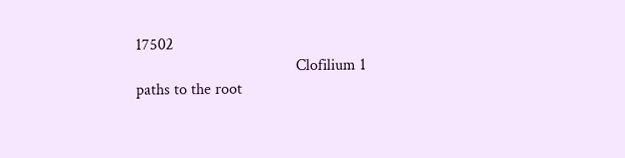17502
                                        Clofilium 1
paths to the root